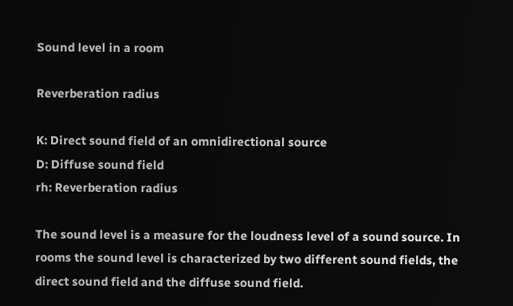Sound level in a room

Reverberation radius

K: Direct sound field of an omnidirectional source
D: Diffuse sound field
rh: Reverberation radius

The sound level is a measure for the loudness level of a sound source. In rooms the sound level is characterized by two different sound fields, the direct sound field and the diffuse sound field.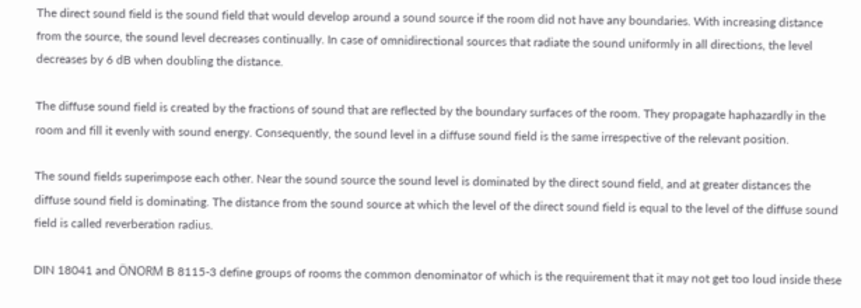The direct sound field is the sound field that would develop around a sound source if the room did not have any boundaries. With increasing distance from the source, the sound level decreases continually. In case of omnidirectional sources that radiate the sound uniformly in all directions, the level decreases by 6 dB when doubling the distance.

The diffuse sound field is created by the fractions of sound that are reflected by the boundary surfaces of the room. They propagate haphazardly in the room and fill it evenly with sound energy. Consequently, the sound level in a diffuse sound field is the same irrespective of the relevant position.

The sound fields superimpose each other. Near the sound source the sound level is dominated by the direct sound field, and at greater distances the diffuse sound field is dominating. The distance from the sound source at which the level of the direct sound field is equal to the level of the diffuse sound field is called reverberation radius.

DIN 18041 and ÖNORM B 8115-3 define groups of rooms the common denominator of which is the requirement that it may not get too loud inside these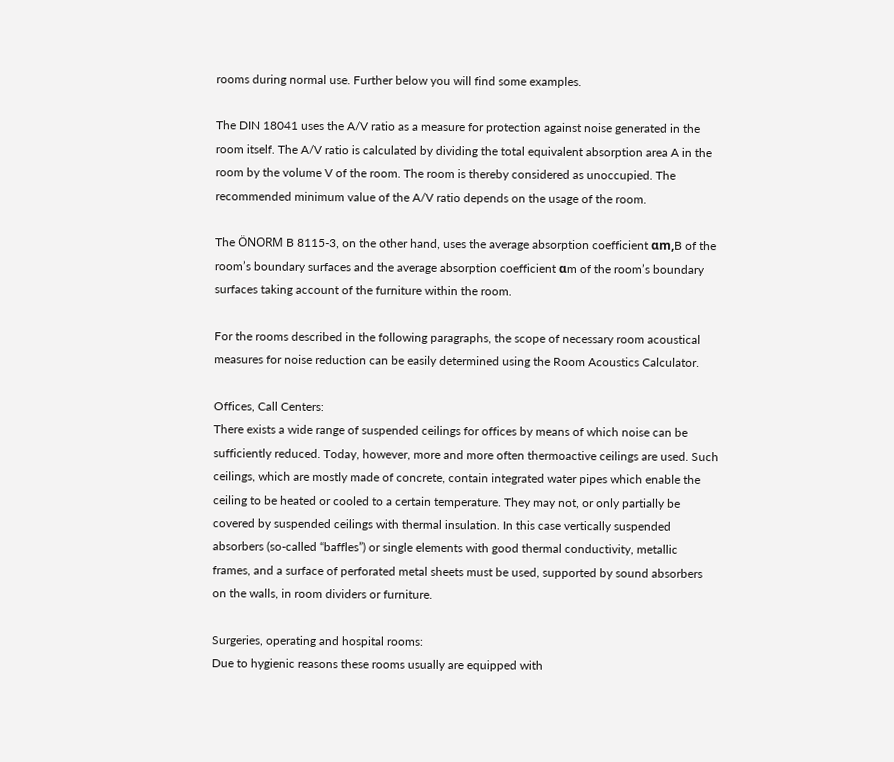rooms during normal use. Further below you will find some examples.

The DIN 18041 uses the A/V ratio as a measure for protection against noise generated in the room itself. The A/V ratio is calculated by dividing the total equivalent absorption area A in the room by the volume V of the room. The room is thereby considered as unoccupied. The recommended minimum value of the A/V ratio depends on the usage of the room.

The ÖNORM B 8115-3, on the other hand, uses the average absorption coefficient αm,B of the room’s boundary surfaces and the average absorption coefficient αm of the room’s boundary surfaces taking account of the furniture within the room.

For the rooms described in the following paragraphs, the scope of necessary room acoustical measures for noise reduction can be easily determined using the Room Acoustics Calculator.

Offices, Call Centers:
There exists a wide range of suspended ceilings for offices by means of which noise can be sufficiently reduced. Today, however, more and more often thermoactive ceilings are used. Such ceilings, which are mostly made of concrete, contain integrated water pipes which enable the ceiling to be heated or cooled to a certain temperature. They may not, or only partially be covered by suspended ceilings with thermal insulation. In this case vertically suspended absorbers (so-called “baffles”) or single elements with good thermal conductivity, metallic frames, and a surface of perforated metal sheets must be used, supported by sound absorbers on the walls, in room dividers or furniture.

Surgeries, operating and hospital rooms:
Due to hygienic reasons these rooms usually are equipped with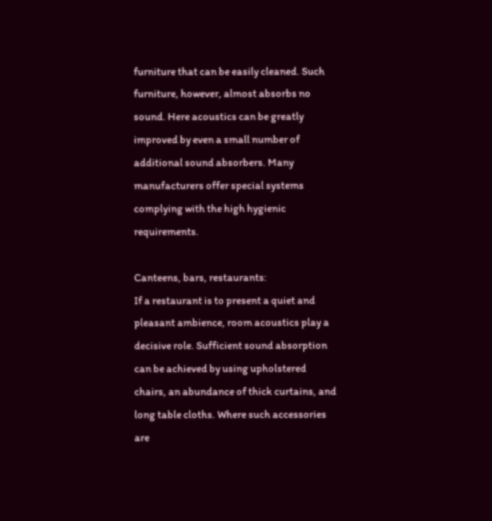furniture that can be easily cleaned. Such furniture, however, almost absorbs no sound. Here acoustics can be greatly improved by even a small number of additional sound absorbers. Many manufacturers offer special systems complying with the high hygienic requirements.

Canteens, bars, restaurants:
If a restaurant is to present a quiet and pleasant ambience, room acoustics play a decisive role. Sufficient sound absorption can be achieved by using upholstered chairs, an abundance of thick curtains, and long table cloths. Where such accessories are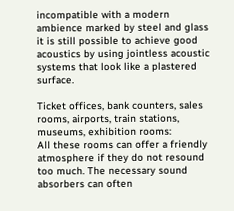incompatible with a modern ambience marked by steel and glass it is still possible to achieve good acoustics by using jointless acoustic systems that look like a plastered surface.

Ticket offices, bank counters, sales rooms, airports, train stations, museums, exhibition rooms:
All these rooms can offer a friendly atmosphere if they do not resound too much. The necessary sound absorbers can often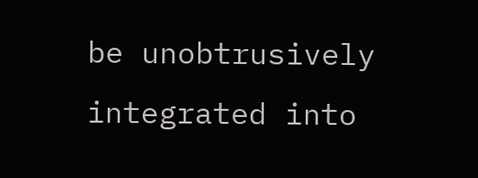be unobtrusively integrated into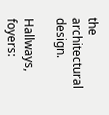the architectural design.

Hallways, foyers: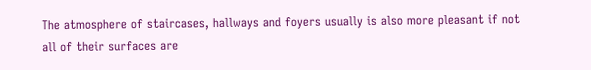The atmosphere of staircases, hallways and foyers usually is also more pleasant if not all of their surfaces are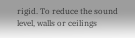rigid. To reduce the sound level, walls or ceilings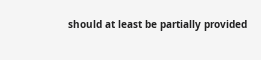should at least be partially provided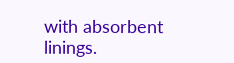with absorbent linings.